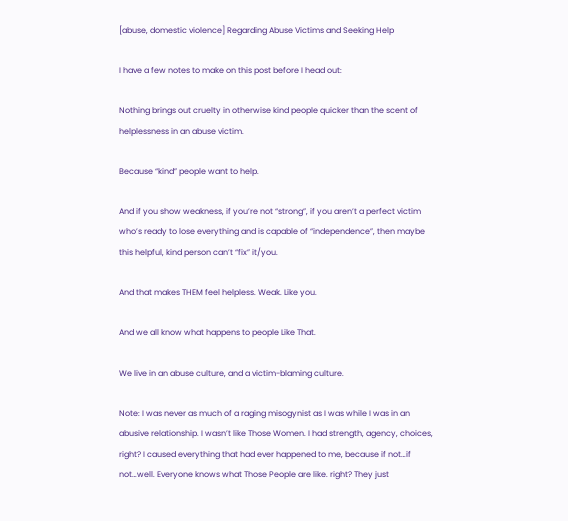[abuse, domestic violence] Regarding Abuse Victims and Seeking Help

I have a few notes to make on this post before I head out:

Nothing brings out cruelty in otherwise kind people quicker than the scent of helplessness in an abuse victim.

Because “kind” people want to help.

And if you show weakness, if you’re not “strong”, if you aren’t a perfect victim who’s ready to lose everything and is capable of “independence”, then maybe this helpful, kind person can’t “fix” it/you.

And that makes THEM feel helpless. Weak. Like you.

And we all know what happens to people Like That.

We live in an abuse culture, and a victim-blaming culture.

Note: I was never as much of a raging misogynist as I was while I was in an abusive relationship. I wasn’t like Those Women. I had strength, agency, choices, right? I caused everything that had ever happened to me, because if not…if not…well. Everyone knows what Those People are like. right? They just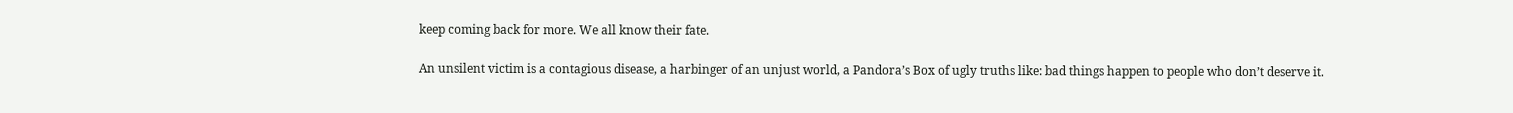keep coming back for more. We all know their fate.

An unsilent victim is a contagious disease, a harbinger of an unjust world, a Pandora’s Box of ugly truths like: bad things happen to people who don’t deserve it.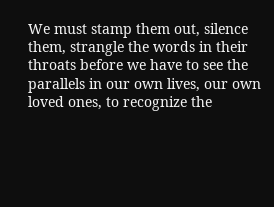We must stamp them out, silence them, strangle the words in their throats before we have to see the parallels in our own lives, our own loved ones, to recognize the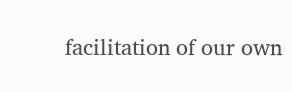facilitation of our own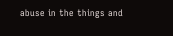abuse in the things and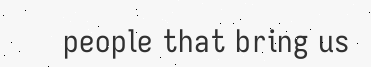people that bring us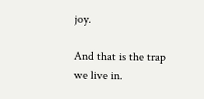joy.

And that is the trap we live in.